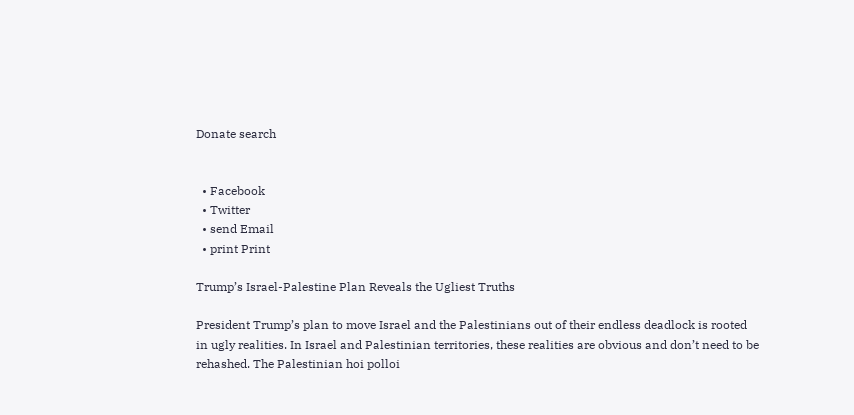Donate search


  • Facebook
  • Twitter
  • send Email
  • print Print

Trump’s Israel-Palestine Plan Reveals the Ugliest Truths

President Trump’s plan to move Israel and the Palestinians out of their endless deadlock is rooted in ugly realities. In Israel and Palestinian territories, these realities are obvious and don’t need to be rehashed. The Palestinian hoi polloi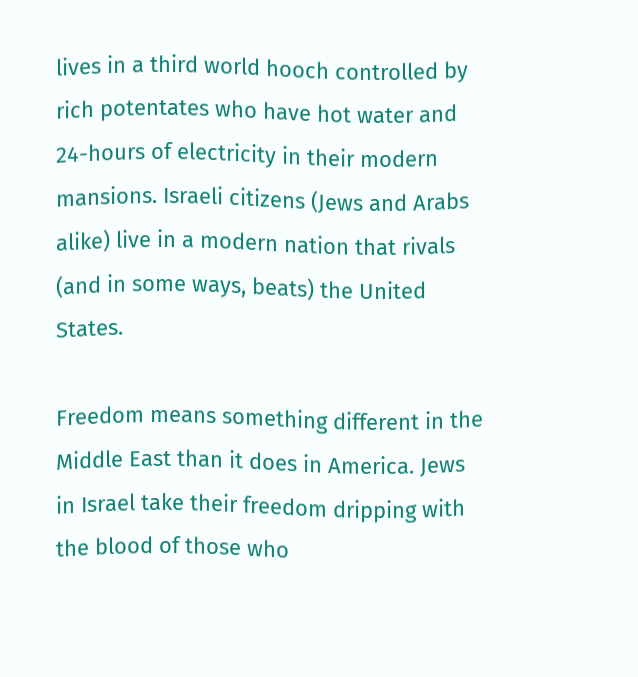lives in a third world hooch controlled by rich potentates who have hot water and 24-hours of electricity in their modern mansions. Israeli citizens (Jews and Arabs alike) live in a modern nation that rivals (and in some ways, beats) the United States.

Freedom means something different in the Middle East than it does in America. Jews in Israel take their freedom dripping with the blood of those who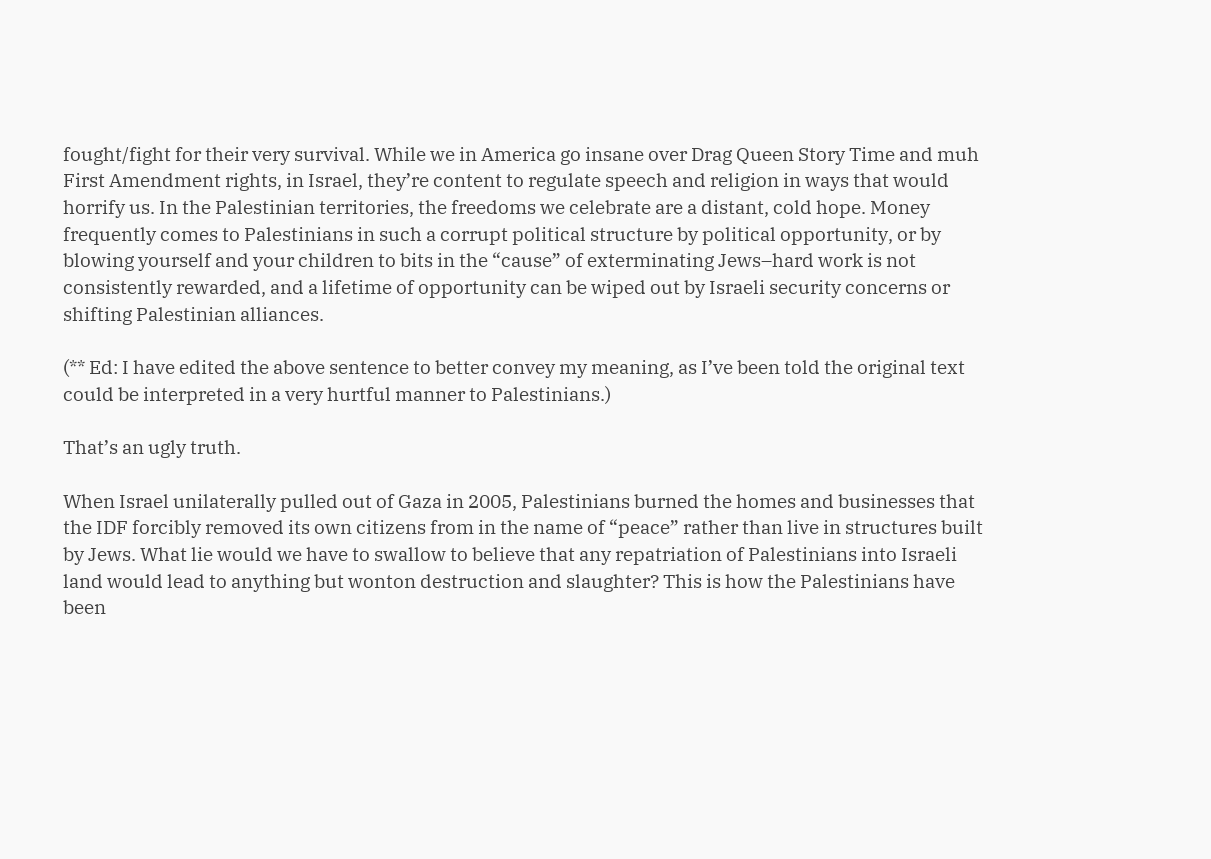fought/fight for their very survival. While we in America go insane over Drag Queen Story Time and muh First Amendment rights, in Israel, they’re content to regulate speech and religion in ways that would horrify us. In the Palestinian territories, the freedoms we celebrate are a distant, cold hope. Money frequently comes to Palestinians in such a corrupt political structure by political opportunity, or by blowing yourself and your children to bits in the “cause” of exterminating Jews–hard work is not consistently rewarded, and a lifetime of opportunity can be wiped out by Israeli security concerns or shifting Palestinian alliances.

(** Ed: I have edited the above sentence to better convey my meaning, as I’ve been told the original text could be interpreted in a very hurtful manner to Palestinians.)

That’s an ugly truth.

When Israel unilaterally pulled out of Gaza in 2005, Palestinians burned the homes and businesses that the IDF forcibly removed its own citizens from in the name of “peace” rather than live in structures built by Jews. What lie would we have to swallow to believe that any repatriation of Palestinians into Israeli land would lead to anything but wonton destruction and slaughter? This is how the Palestinians have been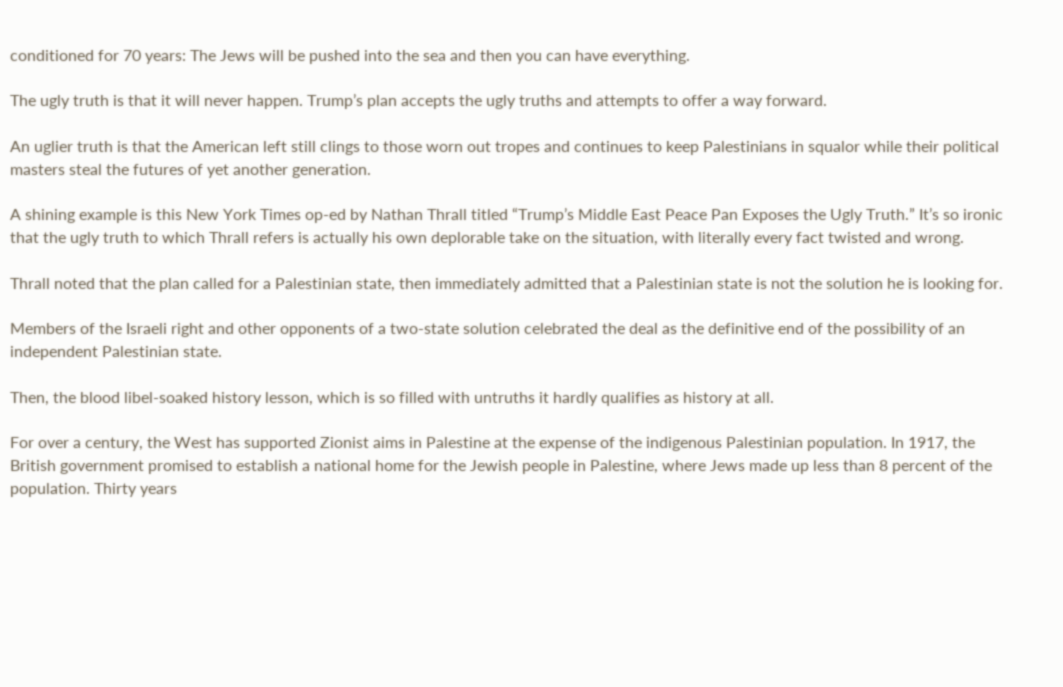conditioned for 70 years: The Jews will be pushed into the sea and then you can have everything.

The ugly truth is that it will never happen. Trump’s plan accepts the ugly truths and attempts to offer a way forward.

An uglier truth is that the American left still clings to those worn out tropes and continues to keep Palestinians in squalor while their political masters steal the futures of yet another generation.

A shining example is this New York Times op-ed by Nathan Thrall titled “Trump’s Middle East Peace Pan Exposes the Ugly Truth.” It’s so ironic that the ugly truth to which Thrall refers is actually his own deplorable take on the situation, with literally every fact twisted and wrong.

Thrall noted that the plan called for a Palestinian state, then immediately admitted that a Palestinian state is not the solution he is looking for.

Members of the Israeli right and other opponents of a two-state solution celebrated the deal as the definitive end of the possibility of an independent Palestinian state.

Then, the blood libel-soaked history lesson, which is so filled with untruths it hardly qualifies as history at all.

For over a century, the West has supported Zionist aims in Palestine at the expense of the indigenous Palestinian population. In 1917, the British government promised to establish a national home for the Jewish people in Palestine, where Jews made up less than 8 percent of the population. Thirty years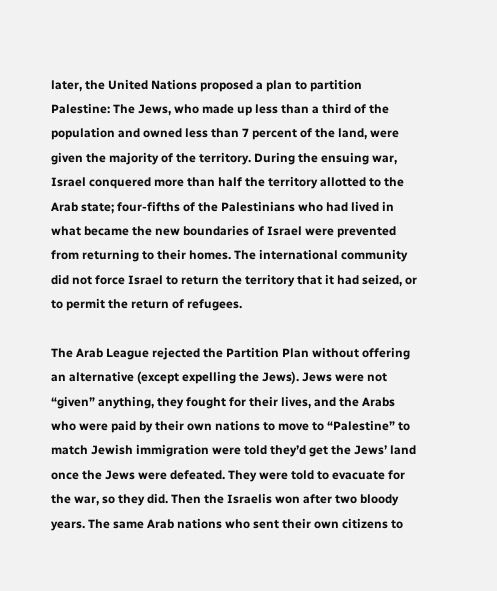later, the United Nations proposed a plan to partition Palestine: The Jews, who made up less than a third of the population and owned less than 7 percent of the land, were given the majority of the territory. During the ensuing war, Israel conquered more than half the territory allotted to the Arab state; four-fifths of the Palestinians who had lived in what became the new boundaries of Israel were prevented from returning to their homes. The international community did not force Israel to return the territory that it had seized, or to permit the return of refugees.

The Arab League rejected the Partition Plan without offering an alternative (except expelling the Jews). Jews were not “given” anything, they fought for their lives, and the Arabs who were paid by their own nations to move to “Palestine” to match Jewish immigration were told they’d get the Jews’ land once the Jews were defeated. They were told to evacuate for the war, so they did. Then the Israelis won after two bloody years. The same Arab nations who sent their own citizens to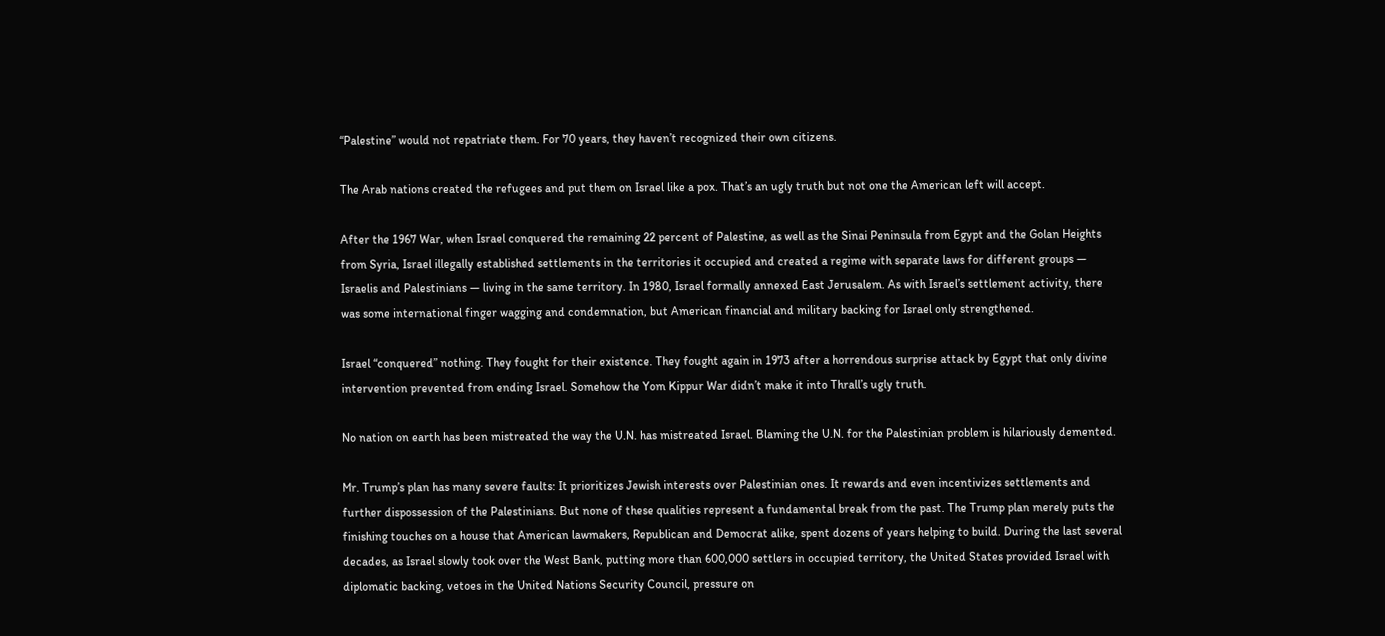“Palestine” would not repatriate them. For 70 years, they haven’t recognized their own citizens.

The Arab nations created the refugees and put them on Israel like a pox. That’s an ugly truth but not one the American left will accept.

After the 1967 War, when Israel conquered the remaining 22 percent of Palestine, as well as the Sinai Peninsula from Egypt and the Golan Heights from Syria, Israel illegally established settlements in the territories it occupied and created a regime with separate laws for different groups — Israelis and Palestinians — living in the same territory. In 1980, Israel formally annexed East Jerusalem. As with Israel’s settlement activity, there was some international finger wagging and condemnation, but American financial and military backing for Israel only strengthened.

Israel “conquered” nothing. They fought for their existence. They fought again in 1973 after a horrendous surprise attack by Egypt that only divine intervention prevented from ending Israel. Somehow the Yom Kippur War didn’t make it into Thrall’s ugly truth.

No nation on earth has been mistreated the way the U.N. has mistreated Israel. Blaming the U.N. for the Palestinian problem is hilariously demented.

Mr. Trump’s plan has many severe faults: It prioritizes Jewish interests over Palestinian ones. It rewards and even incentivizes settlements and further dispossession of the Palestinians. But none of these qualities represent a fundamental break from the past. The Trump plan merely puts the finishing touches on a house that American lawmakers, Republican and Democrat alike, spent dozens of years helping to build. During the last several decades, as Israel slowly took over the West Bank, putting more than 600,000 settlers in occupied territory, the United States provided Israel with diplomatic backing, vetoes in the United Nations Security Council, pressure on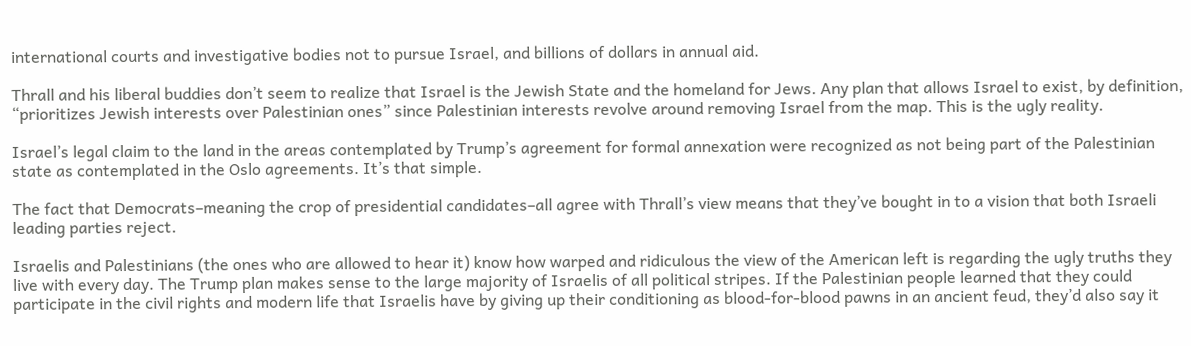international courts and investigative bodies not to pursue Israel, and billions of dollars in annual aid.

Thrall and his liberal buddies don’t seem to realize that Israel is the Jewish State and the homeland for Jews. Any plan that allows Israel to exist, by definition, “prioritizes Jewish interests over Palestinian ones” since Palestinian interests revolve around removing Israel from the map. This is the ugly reality.

Israel’s legal claim to the land in the areas contemplated by Trump’s agreement for formal annexation were recognized as not being part of the Palestinian state as contemplated in the Oslo agreements. It’s that simple.

The fact that Democrats–meaning the crop of presidential candidates–all agree with Thrall’s view means that they’ve bought in to a vision that both Israeli leading parties reject.

Israelis and Palestinians (the ones who are allowed to hear it) know how warped and ridiculous the view of the American left is regarding the ugly truths they live with every day. The Trump plan makes sense to the large majority of Israelis of all political stripes. If the Palestinian people learned that they could participate in the civil rights and modern life that Israelis have by giving up their conditioning as blood-for-blood pawns in an ancient feud, they’d also say it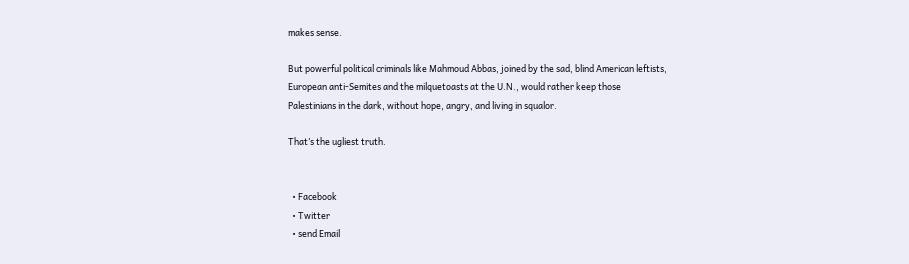makes sense.

But powerful political criminals like Mahmoud Abbas, joined by the sad, blind American leftists, European anti-Semites and the milquetoasts at the U.N., would rather keep those Palestinians in the dark, without hope, angry, and living in squalor.

That’s the ugliest truth.


  • Facebook
  • Twitter
  • send Email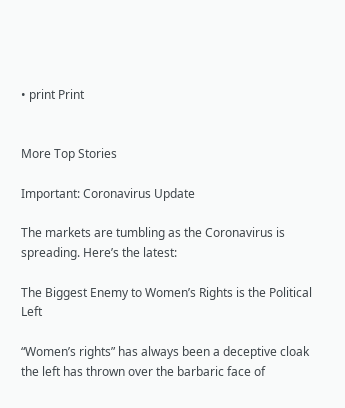• print Print


More Top Stories

Important: Coronavirus Update

The markets are tumbling as the Coronavirus is spreading. Here’s the latest:

The Biggest Enemy to Women’s Rights is the Political Left

“Women’s rights” has always been a deceptive cloak the left has thrown over the barbaric face of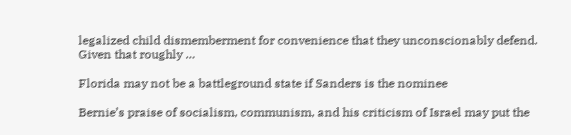legalized child dismemberment for convenience that they unconscionably defend. Given that roughly …

Florida may not be a battleground state if Sanders is the nominee

Bernie’s praise of socialism, communism, and his criticism of Israel may put the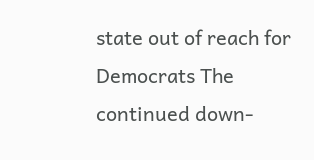state out of reach for Democrats The continued down-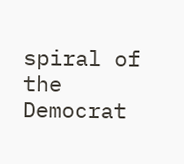spiral of the Democrat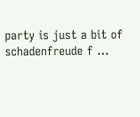party is just a bit of schadenfreude f …